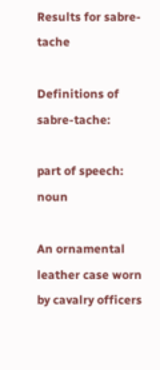Results for sabre-tache

Definitions of sabre-tache:

part of speech: noun

An ornamental leather case worn by cavalry officers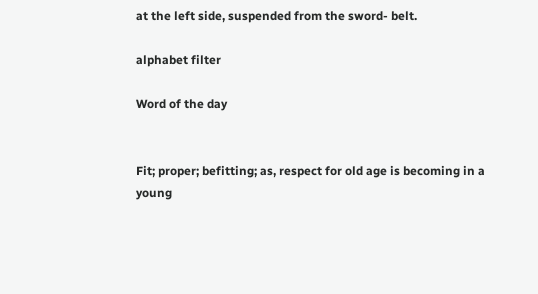at the left side, suspended from the sword- belt.

alphabet filter

Word of the day


Fit; proper; befitting; as, respect for old age is becoming in a young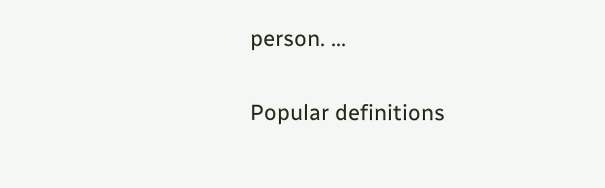person. ...

Popular definitions